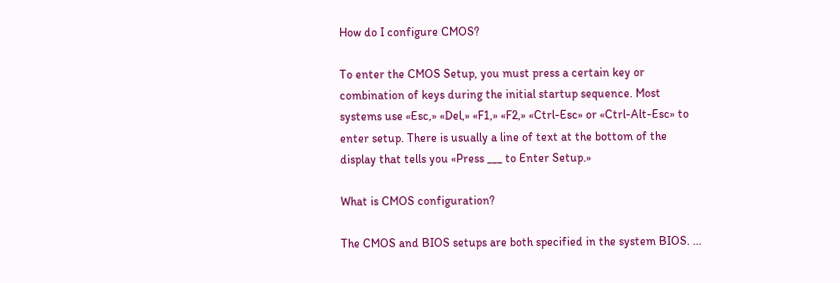How do I configure CMOS?

To enter the CMOS Setup, you must press a certain key or combination of keys during the initial startup sequence. Most systems use «Esc,» «Del,» «F1,» «F2,» «Ctrl-Esc» or «Ctrl-Alt-Esc» to enter setup. There is usually a line of text at the bottom of the display that tells you «Press ___ to Enter Setup.»

What is CMOS configuration?

The CMOS and BIOS setups are both specified in the system BIOS. …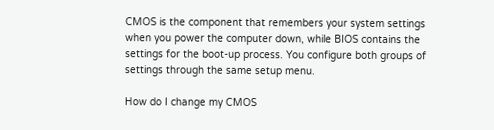CMOS is the component that remembers your system settings when you power the computer down, while BIOS contains the settings for the boot-up process. You configure both groups of settings through the same setup menu.

How do I change my CMOS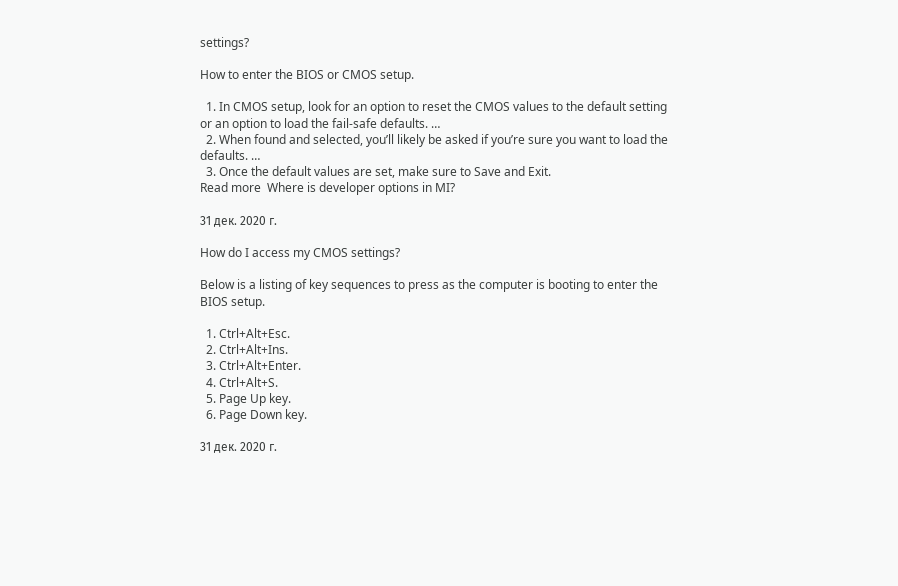settings?

How to enter the BIOS or CMOS setup.

  1. In CMOS setup, look for an option to reset the CMOS values to the default setting or an option to load the fail-safe defaults. …
  2. When found and selected, you’ll likely be asked if you’re sure you want to load the defaults. …
  3. Once the default values are set, make sure to Save and Exit.
Read more  Where is developer options in MI?

31 дек. 2020 г.

How do I access my CMOS settings?

Below is a listing of key sequences to press as the computer is booting to enter the BIOS setup.

  1. Ctrl+Alt+Esc.
  2. Ctrl+Alt+Ins.
  3. Ctrl+Alt+Enter.
  4. Ctrl+Alt+S.
  5. Page Up key.
  6. Page Down key.

31 дек. 2020 г.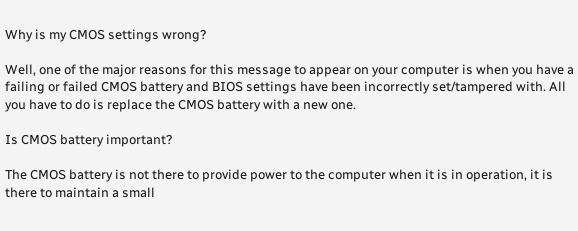Why is my CMOS settings wrong?

Well, one of the major reasons for this message to appear on your computer is when you have a failing or failed CMOS battery and BIOS settings have been incorrectly set/tampered with. All you have to do is replace the CMOS battery with a new one.

Is CMOS battery important?

The CMOS battery is not there to provide power to the computer when it is in operation, it is there to maintain a small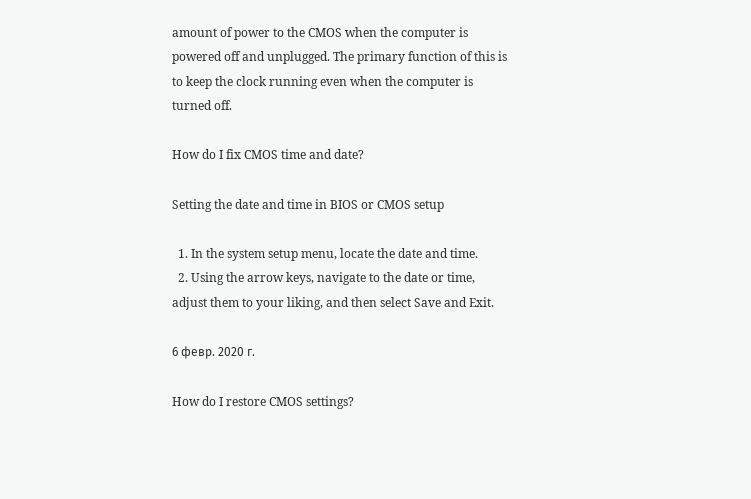amount of power to the CMOS when the computer is powered off and unplugged. The primary function of this is to keep the clock running even when the computer is turned off.

How do I fix CMOS time and date?

Setting the date and time in BIOS or CMOS setup

  1. In the system setup menu, locate the date and time.
  2. Using the arrow keys, navigate to the date or time, adjust them to your liking, and then select Save and Exit.

6 февр. 2020 г.

How do I restore CMOS settings?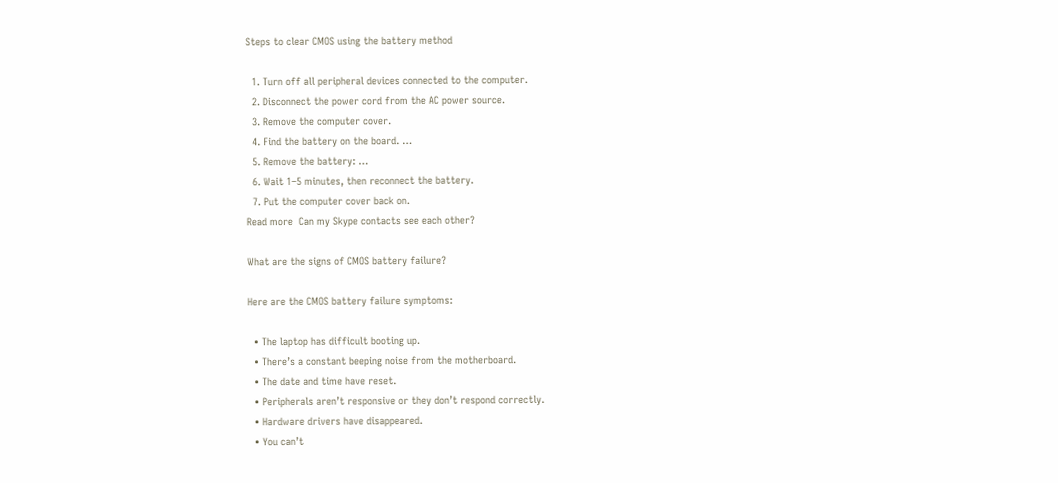Steps to clear CMOS using the battery method

  1. Turn off all peripheral devices connected to the computer.
  2. Disconnect the power cord from the AC power source.
  3. Remove the computer cover.
  4. Find the battery on the board. …
  5. Remove the battery: …
  6. Wait 1–5 minutes, then reconnect the battery.
  7. Put the computer cover back on.
Read more  Can my Skype contacts see each other?

What are the signs of CMOS battery failure?

Here are the CMOS battery failure symptoms:

  • The laptop has difficult booting up.
  • There’s a constant beeping noise from the motherboard.
  • The date and time have reset.
  • Peripherals aren’t responsive or they don’t respond correctly.
  • Hardware drivers have disappeared.
  • You can’t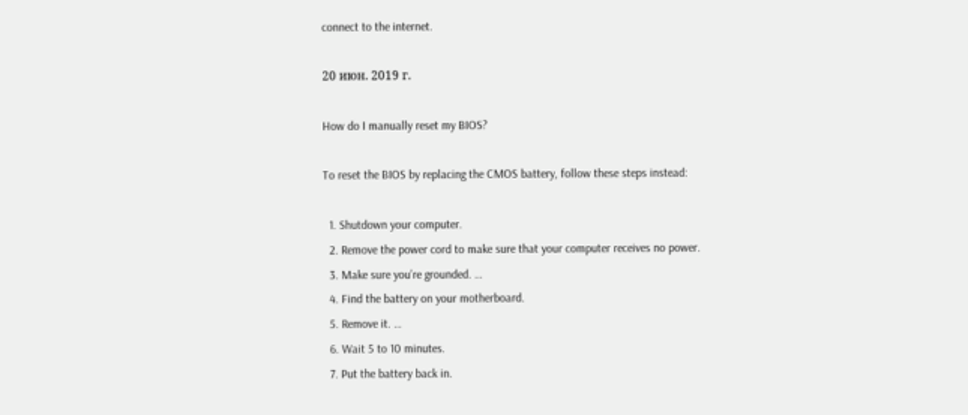connect to the internet.

20 июн. 2019 г.

How do I manually reset my BIOS?

To reset the BIOS by replacing the CMOS battery, follow these steps instead:

  1. Shutdown your computer.
  2. Remove the power cord to make sure that your computer receives no power.
  3. Make sure you’re grounded. …
  4. Find the battery on your motherboard.
  5. Remove it. …
  6. Wait 5 to 10 minutes.
  7. Put the battery back in.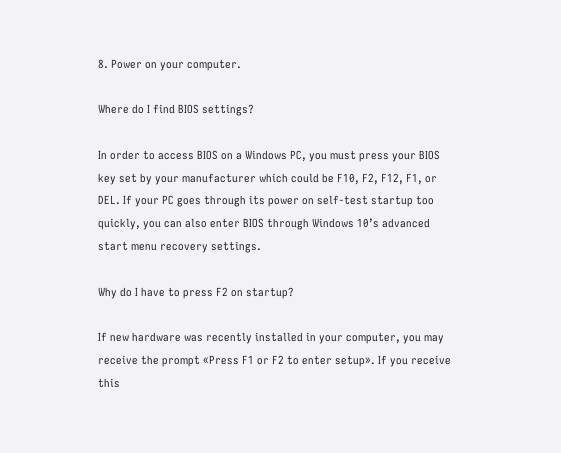8. Power on your computer.

Where do I find BIOS settings?

In order to access BIOS on a Windows PC, you must press your BIOS key set by your manufacturer which could be F10, F2, F12, F1, or DEL. If your PC goes through its power on self-test startup too quickly, you can also enter BIOS through Windows 10’s advanced start menu recovery settings.

Why do I have to press F2 on startup?

If new hardware was recently installed in your computer, you may receive the prompt «Press F1 or F2 to enter setup». If you receive this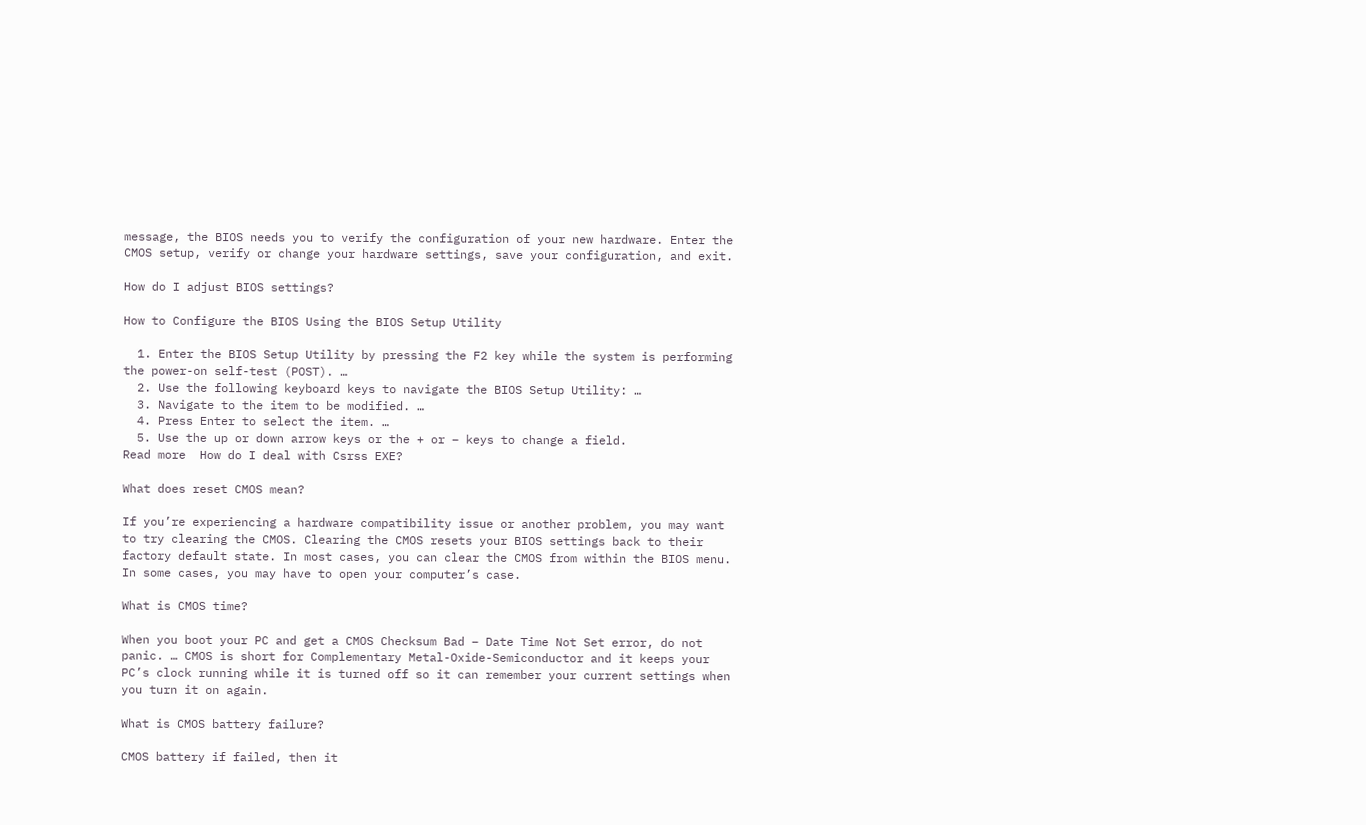message, the BIOS needs you to verify the configuration of your new hardware. Enter the CMOS setup, verify or change your hardware settings, save your configuration, and exit.

How do I adjust BIOS settings?

How to Configure the BIOS Using the BIOS Setup Utility

  1. Enter the BIOS Setup Utility by pressing the F2 key while the system is performing the power-on self-test (POST). …
  2. Use the following keyboard keys to navigate the BIOS Setup Utility: …
  3. Navigate to the item to be modified. …
  4. Press Enter to select the item. …
  5. Use the up or down arrow keys or the + or – keys to change a field.
Read more  How do I deal with Csrss EXE?

What does reset CMOS mean?

If you’re experiencing a hardware compatibility issue or another problem, you may want to try clearing the CMOS. Clearing the CMOS resets your BIOS settings back to their factory default state. In most cases, you can clear the CMOS from within the BIOS menu. In some cases, you may have to open your computer’s case.

What is CMOS time?

When you boot your PC and get a CMOS Checksum Bad – Date Time Not Set error, do not panic. … CMOS is short for Complementary Metal-Oxide-Semiconductor and it keeps your PC’s clock running while it is turned off so it can remember your current settings when you turn it on again.

What is CMOS battery failure?

CMOS battery if failed, then it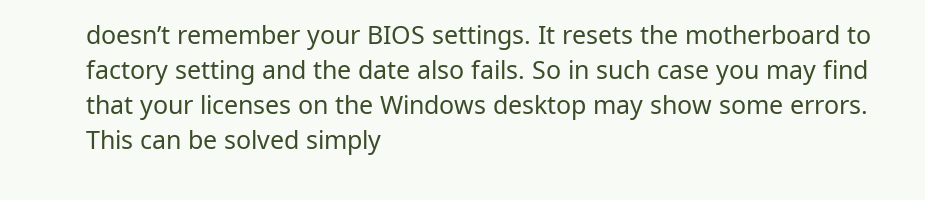doesn’t remember your BIOS settings. It resets the motherboard to factory setting and the date also fails. So in such case you may find that your licenses on the Windows desktop may show some errors. This can be solved simply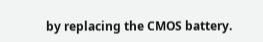by replacing the CMOS battery.